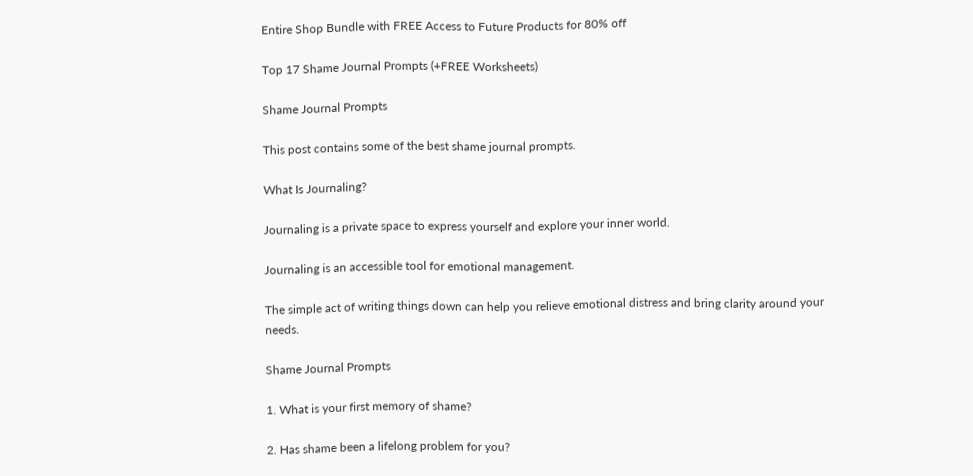Entire Shop Bundle with FREE Access to Future Products for 80% off

Top 17 Shame Journal Prompts (+FREE Worksheets)

Shame Journal Prompts

This post contains some of the best shame journal prompts.

What Is Journaling?

Journaling is a private space to express yourself and explore your inner world.

Journaling is an accessible tool for emotional management.

The simple act of writing things down can help you relieve emotional distress and bring clarity around your needs.

Shame Journal Prompts

1. What is your first memory of shame?

2. Has shame been a lifelong problem for you?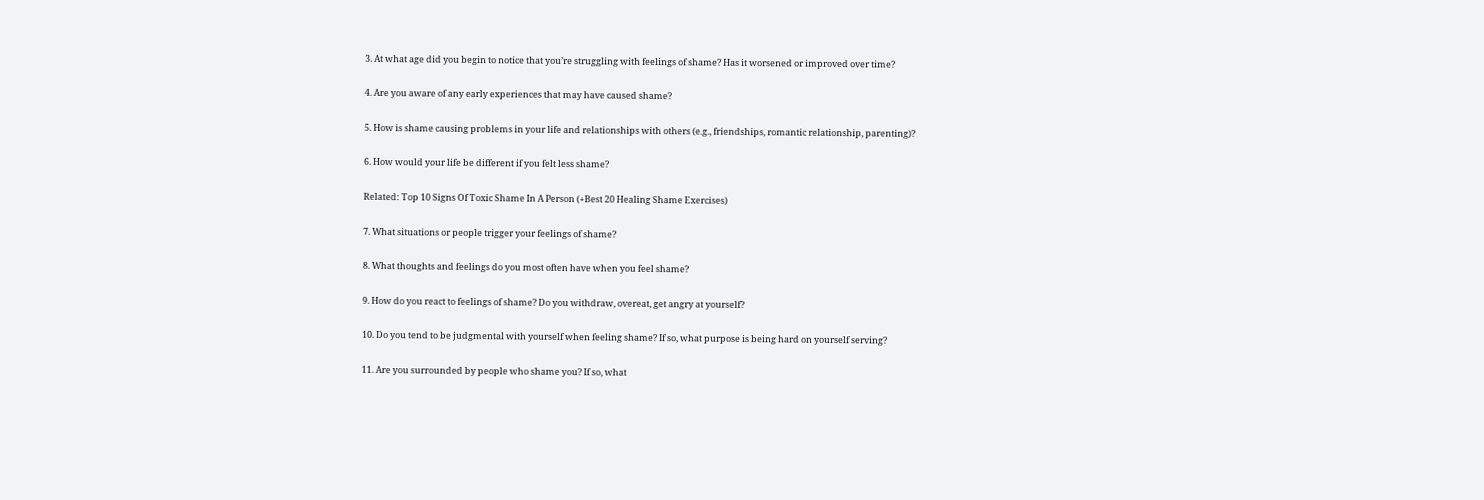3. At what age did you begin to notice that you’re struggling with feelings of shame? Has it worsened or improved over time?

4. Are you aware of any early experiences that may have caused shame?

5. How is shame causing problems in your life and relationships with others (e.g., friendships, romantic relationship, parenting)?

6. How would your life be different if you felt less shame?

Related: Top 10 Signs Of Toxic Shame In A Person (+Best 20 Healing Shame Exercises)

7. What situations or people trigger your feelings of shame?

8. What thoughts and feelings do you most often have when you feel shame?

9. How do you react to feelings of shame? Do you withdraw, overeat, get angry at yourself?

10. Do you tend to be judgmental with yourself when feeling shame? If so, what purpose is being hard on yourself serving?

11. Are you surrounded by people who shame you? If so, what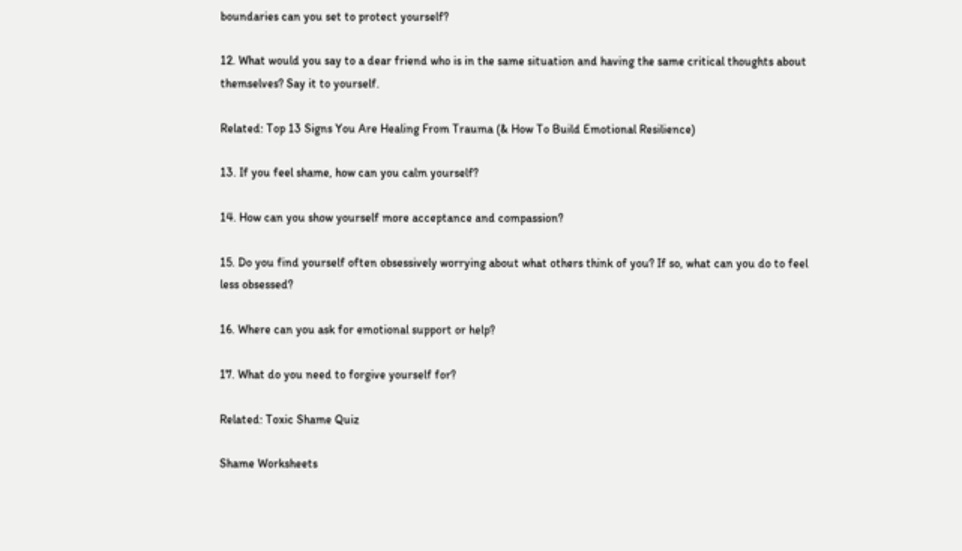boundaries can you set to protect yourself?

12. What would you say to a dear friend who is in the same situation and having the same critical thoughts about themselves? Say it to yourself.

Related: Top 13 Signs You Are Healing From Trauma (& How To Build Emotional Resilience)

13. If you feel shame, how can you calm yourself?

14. How can you show yourself more acceptance and compassion?

15. Do you find yourself often obsessively worrying about what others think of you? If so, what can you do to feel less obsessed?

16. Where can you ask for emotional support or help?

17. What do you need to forgive yourself for?

Related: Toxic Shame Quiz

Shame Worksheets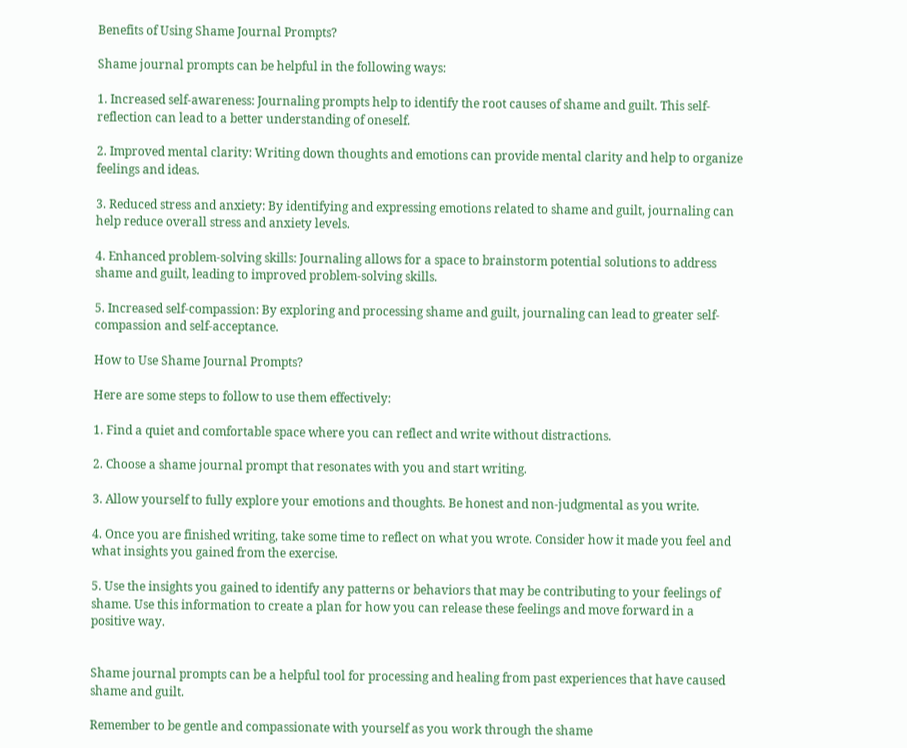Benefits of Using Shame Journal Prompts?

Shame journal prompts can be helpful in the following ways:

1. Increased self-awareness: Journaling prompts help to identify the root causes of shame and guilt. This self-reflection can lead to a better understanding of oneself.

2. Improved mental clarity: Writing down thoughts and emotions can provide mental clarity and help to organize feelings and ideas.

3. Reduced stress and anxiety: By identifying and expressing emotions related to shame and guilt, journaling can help reduce overall stress and anxiety levels.

4. Enhanced problem-solving skills: Journaling allows for a space to brainstorm potential solutions to address shame and guilt, leading to improved problem-solving skills.

5. Increased self-compassion: By exploring and processing shame and guilt, journaling can lead to greater self-compassion and self-acceptance.

How to Use Shame Journal Prompts?

Here are some steps to follow to use them effectively:

1. Find a quiet and comfortable space where you can reflect and write without distractions.

2. Choose a shame journal prompt that resonates with you and start writing.

3. Allow yourself to fully explore your emotions and thoughts. Be honest and non-judgmental as you write.

4. Once you are finished writing, take some time to reflect on what you wrote. Consider how it made you feel and what insights you gained from the exercise.

5. Use the insights you gained to identify any patterns or behaviors that may be contributing to your feelings of shame. Use this information to create a plan for how you can release these feelings and move forward in a positive way.


Shame journal prompts can be a helpful tool for processing and healing from past experiences that have caused shame and guilt.

Remember to be gentle and compassionate with yourself as you work through the shame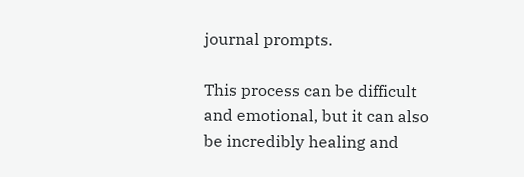journal prompts.

This process can be difficult and emotional, but it can also be incredibly healing and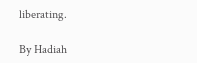liberating.

By Hadiah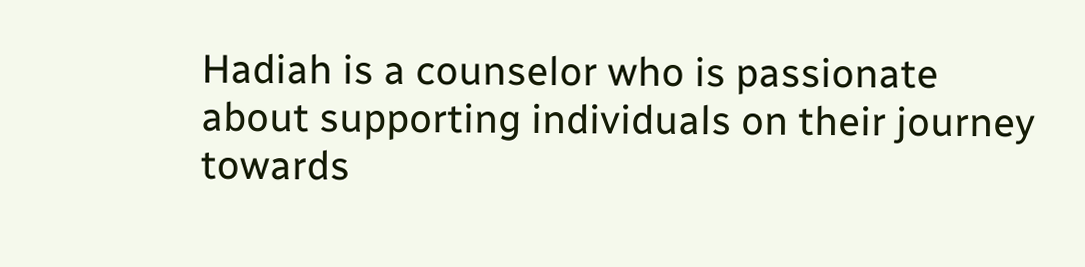Hadiah is a counselor who is passionate about supporting individuals on their journey towards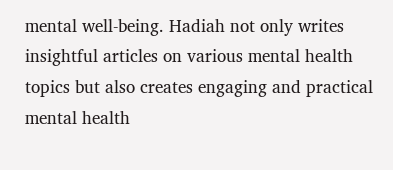mental well-being. Hadiah not only writes insightful articles on various mental health topics but also creates engaging and practical mental health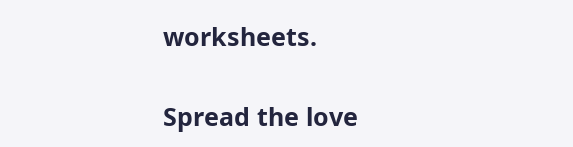worksheets.

Spread the love